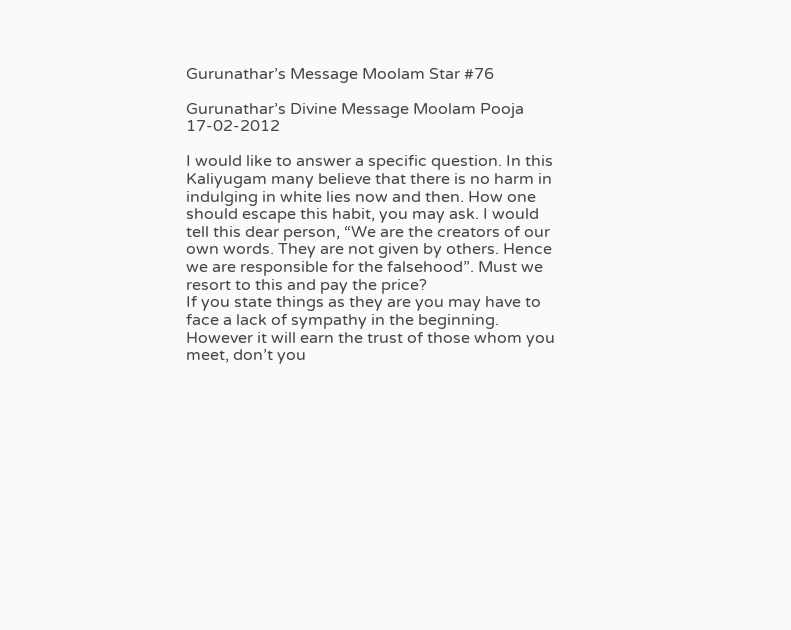Gurunathar’s Message Moolam Star #76

Gurunathar’s Divine Message Moolam Pooja 17-02-2012

I would like to answer a specific question. In this Kaliyugam many believe that there is no harm in indulging in white lies now and then. How one should escape this habit, you may ask. I would tell this dear person, “We are the creators of our own words. They are not given by others. Hence we are responsible for the falsehood”. Must we resort to this and pay the price?
If you state things as they are you may have to face a lack of sympathy in the beginning. However it will earn the trust of those whom you meet, don’t you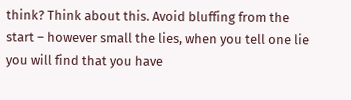think? Think about this. Avoid bluffing from the start – however small the lies, when you tell one lie you will find that you have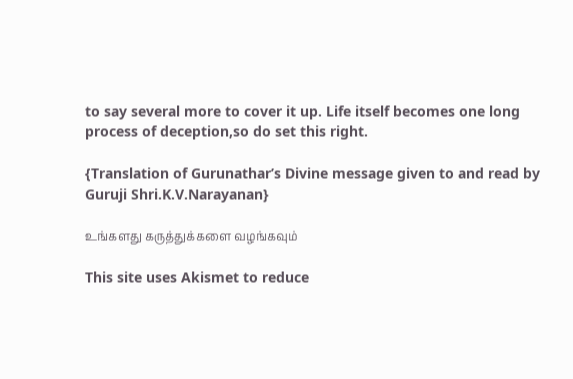to say several more to cover it up. Life itself becomes one long process of deception,so do set this right.

{Translation of Gurunathar’s Divine message given to and read by Guruji Shri.K.V.Narayanan}

உங்களது கருத்துக்களை வழங்கவும்

This site uses Akismet to reduce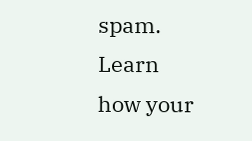spam. Learn how your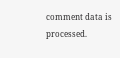comment data is processed.